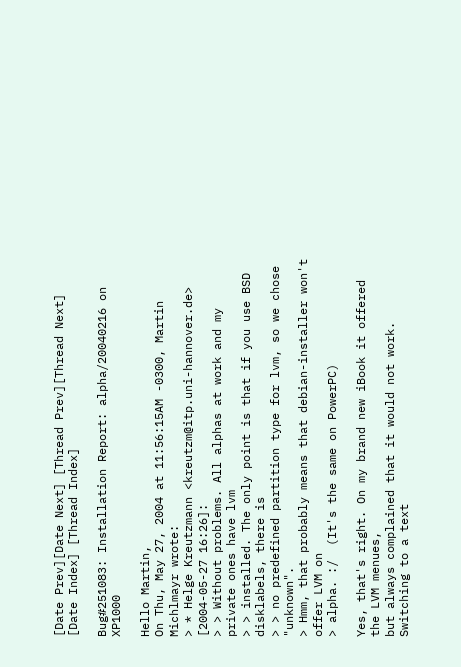[Date Prev][Date Next] [Thread Prev][Thread Next] [Date Index] [Thread Index]

Bug#251083: Installation Report: alpha/20040216 on XP1000

Hello Martin,
On Thu, May 27, 2004 at 11:56:15AM -0300, Martin Michlmayr wrote:
> * Helge Kreutzmann <kreutzm@itp.uni-hannover.de> [2004-05-27 16:26]:
> > Without problems. All alphas at work and my private ones have lvm
> > installed. The only point is that if you use BSD disklabels, there is
> > no predefined partition type for lvm, so we chose "unknown".
> Hmm, that probably means that debian-installer won't offer LVM on
> alpha. :/  (It's the same on PowerPC)

Yes, that's right. On my brand new iBook it offered the LVM menues,
but always complained that it would not work. Switching to a text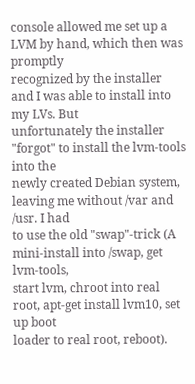console allowed me set up a LVM by hand, which then was promptly
recognized by the installer and I was able to install into my LVs. But
unfortunately the installer "forgot" to install the lvm-tools into the
newly created Debian system, leaving me without /var and /usr. I had
to use the old "swap"-trick (A mini-install into /swap, get lvm-tools,
start lvm, chroot into real root, apt-get install lvm10, set up boot
loader to real root, reboot).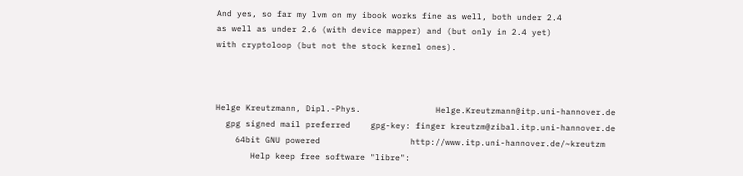And yes, so far my lvm on my ibook works fine as well, both under 2.4
as well as under 2.6 (with device mapper) and (but only in 2.4 yet)
with cryptoloop (but not the stock kernel ones).



Helge Kreutzmann, Dipl.-Phys.               Helge.Kreutzmann@itp.uni-hannover.de
  gpg signed mail preferred    gpg-key: finger kreutzm@zibal.itp.uni-hannover.de
    64bit GNU powered                  http://www.itp.uni-hannover.de/~kreutzm
       Help keep free software "libre":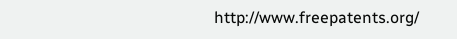http://www.freepatents.org/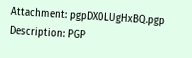Attachment: pgpDX0LUgHxBQ.pgp
Description: PGP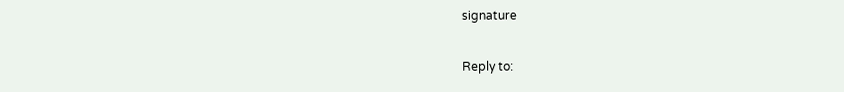signature

Reply to: